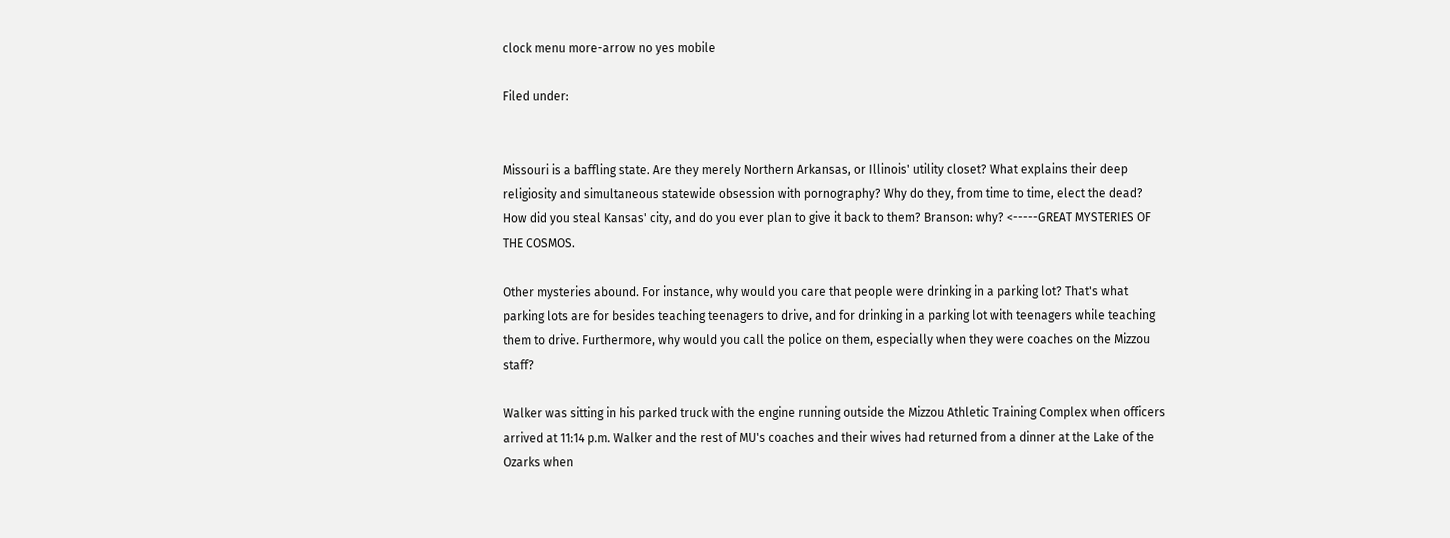clock menu more-arrow no yes mobile

Filed under:


Missouri is a baffling state. Are they merely Northern Arkansas, or Illinois' utility closet? What explains their deep religiosity and simultaneous statewide obsession with pornography? Why do they, from time to time, elect the dead? How did you steal Kansas' city, and do you ever plan to give it back to them? Branson: why? <-----GREAT MYSTERIES OF THE COSMOS.

Other mysteries abound. For instance, why would you care that people were drinking in a parking lot? That's what parking lots are for besides teaching teenagers to drive, and for drinking in a parking lot with teenagers while teaching them to drive. Furthermore, why would you call the police on them, especially when they were coaches on the Mizzou staff?

Walker was sitting in his parked truck with the engine running outside the Mizzou Athletic Training Complex when officers arrived at 11:14 p.m. Walker and the rest of MU's coaches and their wives had returned from a dinner at the Lake of the Ozarks when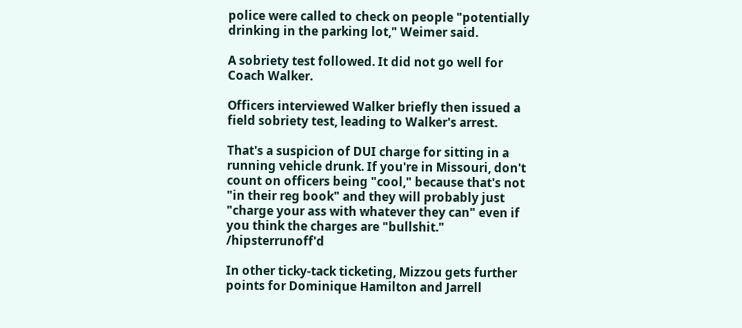police were called to check on people "potentially drinking in the parking lot," Weimer said.

A sobriety test followed. It did not go well for Coach Walker.

Officers interviewed Walker briefly then issued a field sobriety test, leading to Walker's arrest.

That's a suspicion of DUI charge for sitting in a running vehicle drunk. If you're in Missouri, don't count on officers being "cool," because that's not "in their reg book" and they will probably just "charge your ass with whatever they can" even if you think the charges are "bullshit." /hipsterrunoff'd

In other ticky-tack ticketing, Mizzou gets further points for Dominique Hamilton and Jarrell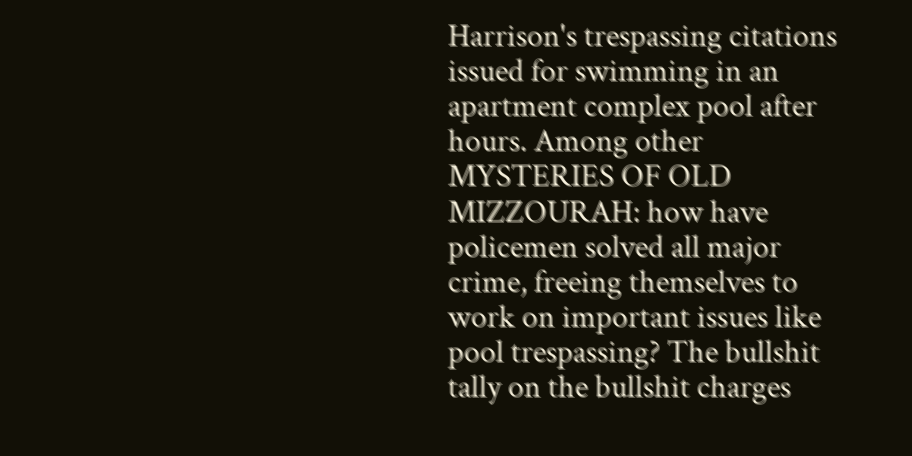Harrison's trespassing citations issued for swimming in an apartment complex pool after hours. Among other MYSTERIES OF OLD MIZZOURAH: how have policemen solved all major crime, freeing themselves to work on important issues like pool trespassing? The bullshit tally on the bullshit charges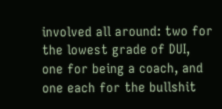involved all around: two for the lowest grade of DUI, one for being a coach, and one each for the bullshit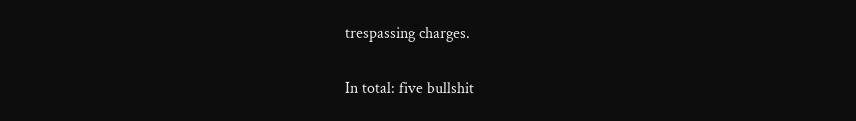trespassing charges.

In total: five bullshit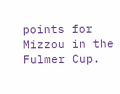points for Mizzou in the Fulmer Cup.